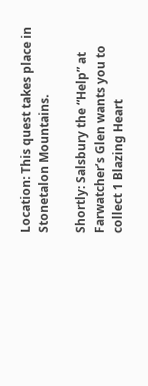Location: This quest takes place in Stonetalon Mountains.

Shortly: Salsbury the “Help” at Farwatcher’s Glen wants you to collect 1 Blazing Heart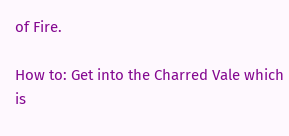of Fire.

How to: Get into the Charred Vale which is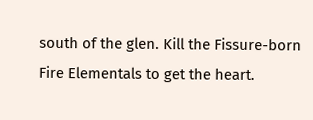south of the glen. Kill the Fissure-born Fire Elementals to get the heart.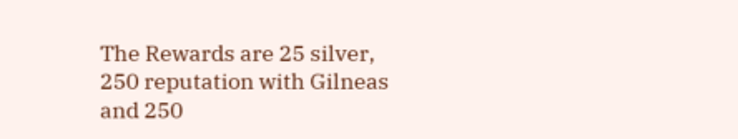The Rewards are 25 silver, 250 reputation with Gilneas and 250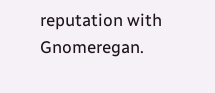reputation with Gnomeregan.